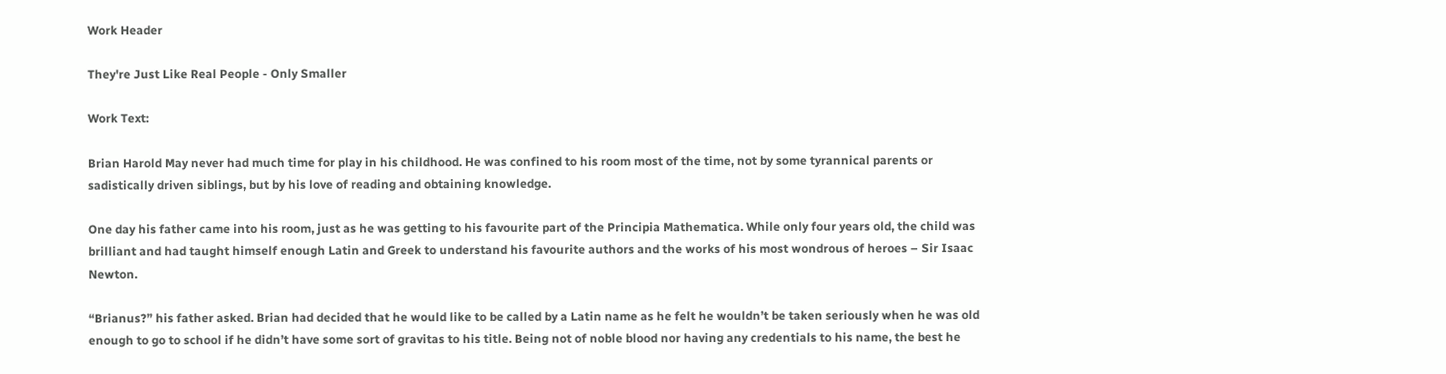Work Header

They're Just Like Real People - Only Smaller

Work Text:

Brian Harold May never had much time for play in his childhood. He was confined to his room most of the time, not by some tyrannical parents or sadistically driven siblings, but by his love of reading and obtaining knowledge.

One day his father came into his room, just as he was getting to his favourite part of the Principia Mathematica. While only four years old, the child was brilliant and had taught himself enough Latin and Greek to understand his favourite authors and the works of his most wondrous of heroes – Sir Isaac Newton.

“Brianus?” his father asked. Brian had decided that he would like to be called by a Latin name as he felt he wouldn’t be taken seriously when he was old enough to go to school if he didn’t have some sort of gravitas to his title. Being not of noble blood nor having any credentials to his name, the best he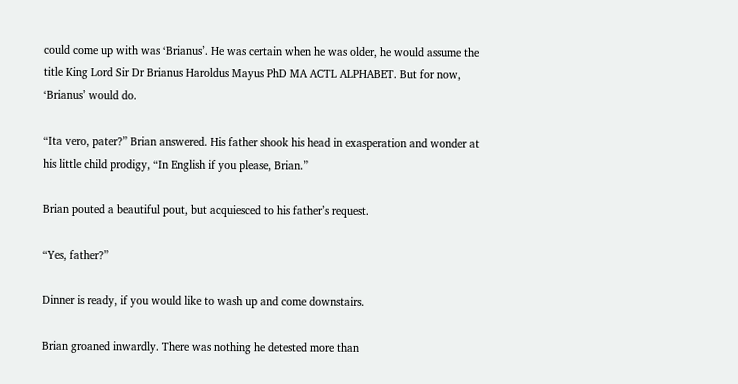could come up with was ‘Brianus’. He was certain when he was older, he would assume the title King Lord Sir Dr Brianus Haroldus Mayus PhD MA ACTL ALPHABET. But for now, ‘Brianus’ would do.

“Ita vero, pater?” Brian answered. His father shook his head in exasperation and wonder at his little child prodigy, “In English if you please, Brian.”

Brian pouted a beautiful pout, but acquiesced to his father’s request.

“Yes, father?”

Dinner is ready, if you would like to wash up and come downstairs.

Brian groaned inwardly. There was nothing he detested more than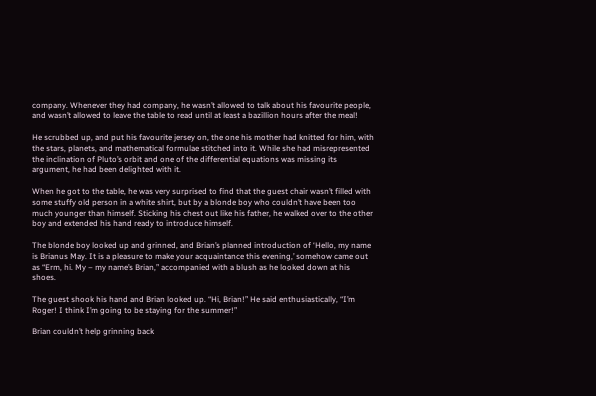company. Whenever they had company, he wasn’t allowed to talk about his favourite people, and wasn’t allowed to leave the table to read until at least a bazillion hours after the meal!

He scrubbed up, and put his favourite jersey on, the one his mother had knitted for him, with the stars, planets, and mathematical formulae stitched into it. While she had misrepresented the inclination of Pluto’s orbit and one of the differential equations was missing its argument, he had been delighted with it.

When he got to the table, he was very surprised to find that the guest chair wasn’t filled with some stuffy old person in a white shirt, but by a blonde boy who couldn’t have been too much younger than himself. Sticking his chest out like his father, he walked over to the other boy and extended his hand ready to introduce himself.

The blonde boy looked up and grinned, and Brian’s planned introduction of ‘Hello, my name is Brianus May. It is a pleasure to make your acquaintance this evening,’ somehow came out as “Erm, hi. My – my name’s Brian,” accompanied with a blush as he looked down at his shoes.

The guest shook his hand and Brian looked up. “Hi, Brian!” He said enthusiastically, “I’m Roger! I think I’m going to be staying for the summer!”

Brian couldn’t help grinning back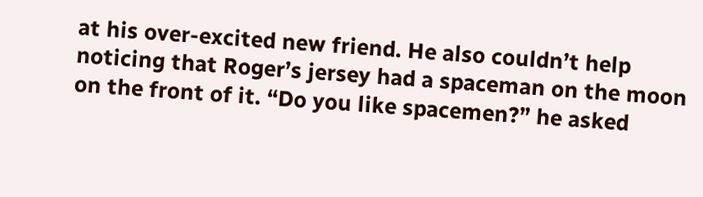at his over-excited new friend. He also couldn’t help noticing that Roger’s jersey had a spaceman on the moon on the front of it. “Do you like spacemen?” he asked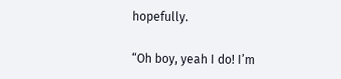hopefully.

“Oh boy, yeah I do! I’m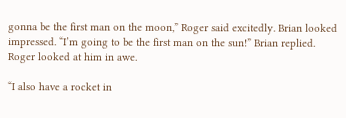gonna be the first man on the moon,” Roger said excitedly. Brian looked impressed. “I’m going to be the first man on the sun!” Brian replied. Roger looked at him in awe.

“I also have a rocket in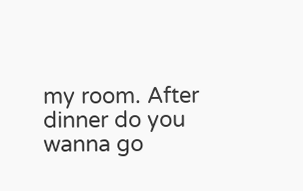my room. After dinner do you wanna go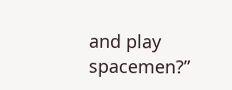and play spacemen?”